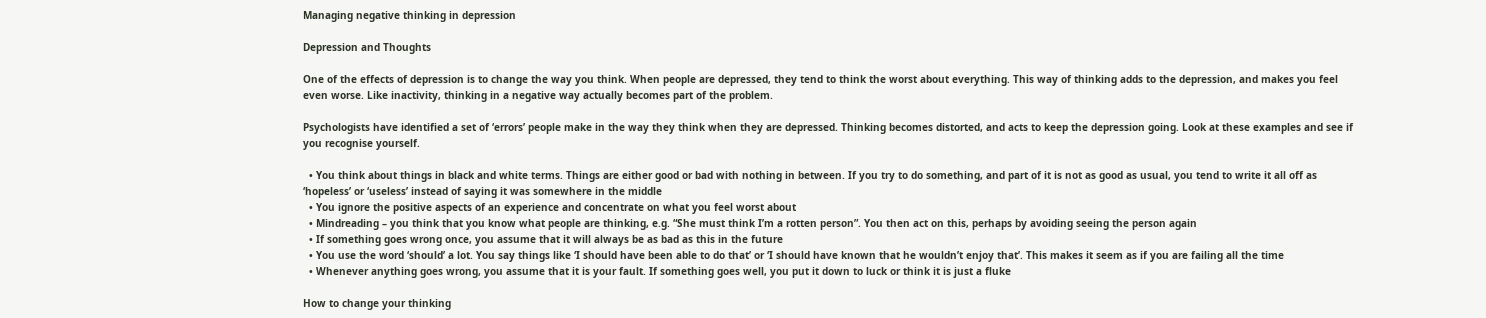Managing negative thinking in depression

Depression and Thoughts

One of the effects of depression is to change the way you think. When people are depressed, they tend to think the worst about everything. This way of thinking adds to the depression, and makes you feel even worse. Like inactivity, thinking in a negative way actually becomes part of the problem.

Psychologists have identified a set of ‘errors’ people make in the way they think when they are depressed. Thinking becomes distorted, and acts to keep the depression going. Look at these examples and see if you recognise yourself.

  • You think about things in black and white terms. Things are either good or bad with nothing in between. If you try to do something, and part of it is not as good as usual, you tend to write it all off as ‘hopeless’ or ‘useless’ instead of saying it was somewhere in the middle
  • You ignore the positive aspects of an experience and concentrate on what you feel worst about
  • Mindreading – you think that you know what people are thinking, e.g. “She must think I’m a rotten person”. You then act on this, perhaps by avoiding seeing the person again
  • If something goes wrong once, you assume that it will always be as bad as this in the future
  • You use the word ‘should’ a lot. You say things like ‘I should have been able to do that’ or ‘I should have known that he wouldn’t enjoy that’. This makes it seem as if you are failing all the time
  • Whenever anything goes wrong, you assume that it is your fault. If something goes well, you put it down to luck or think it is just a fluke

How to change your thinking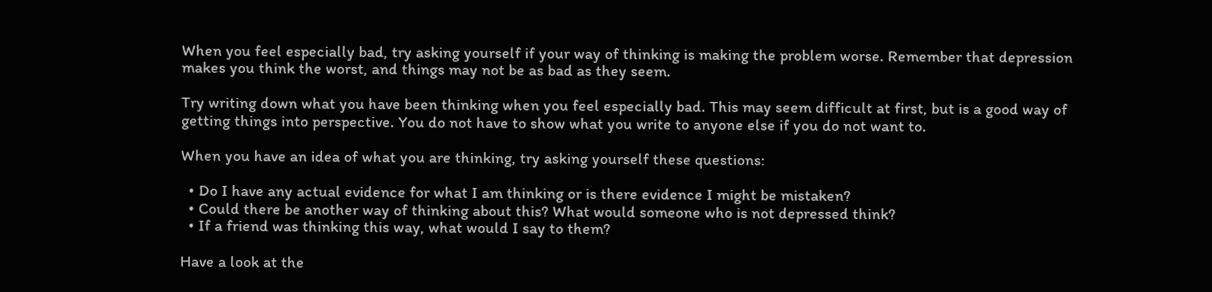When you feel especially bad, try asking yourself if your way of thinking is making the problem worse. Remember that depression makes you think the worst, and things may not be as bad as they seem.

Try writing down what you have been thinking when you feel especially bad. This may seem difficult at first, but is a good way of getting things into perspective. You do not have to show what you write to anyone else if you do not want to.

When you have an idea of what you are thinking, try asking yourself these questions:

  • Do I have any actual evidence for what I am thinking or is there evidence I might be mistaken?
  • Could there be another way of thinking about this? What would someone who is not depressed think?
  • If a friend was thinking this way, what would I say to them?

Have a look at the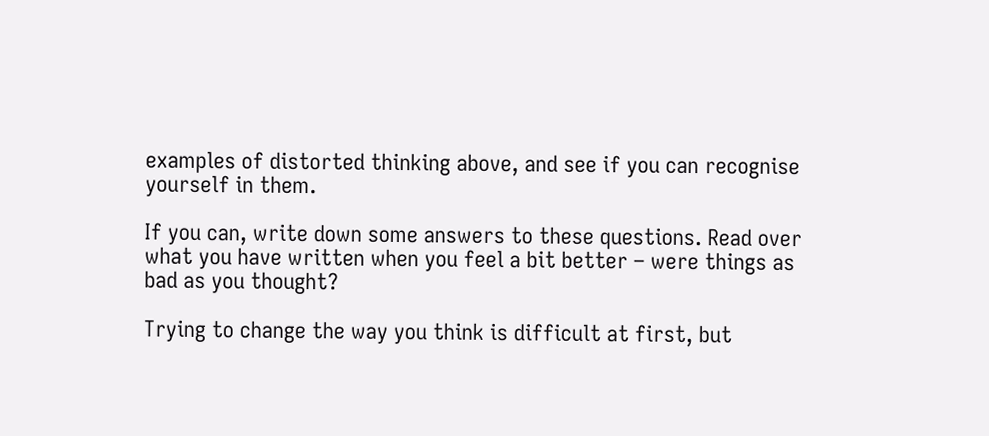examples of distorted thinking above, and see if you can recognise yourself in them.

If you can, write down some answers to these questions. Read over what you have written when you feel a bit better – were things as bad as you thought?

Trying to change the way you think is difficult at first, but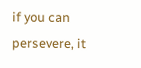if you can persevere, it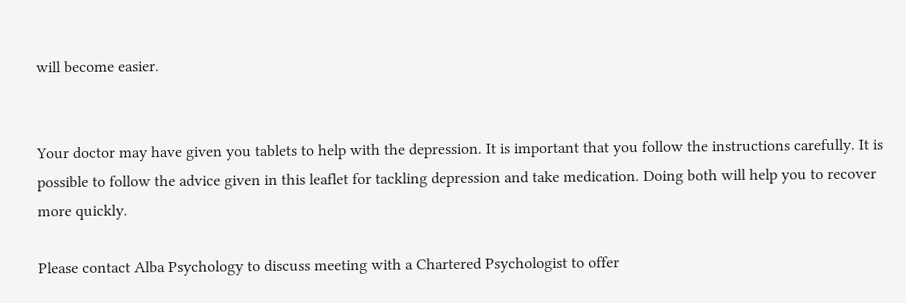will become easier.


Your doctor may have given you tablets to help with the depression. It is important that you follow the instructions carefully. It is possible to follow the advice given in this leaflet for tackling depression and take medication. Doing both will help you to recover more quickly.

Please contact Alba Psychology to discuss meeting with a Chartered Psychologist to offer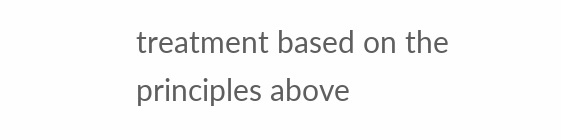treatment based on the principles above